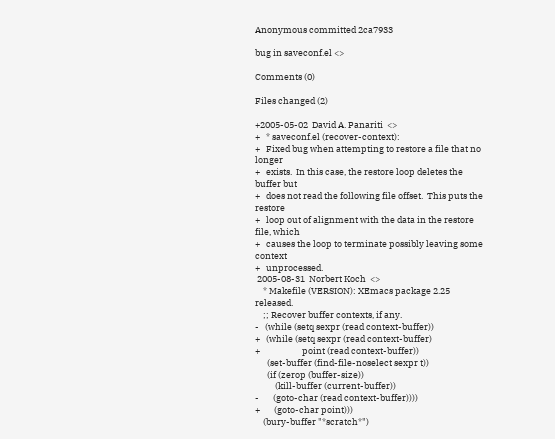Anonymous committed 2ca7933

bug in saveconf.el <>

Comments (0)

Files changed (2)

+2005-05-02  David A. Panariti  <>
+   * saveconf.el (recover-context):
+   Fixed bug when attempting to restore a file that no longer
+   exists.  In this case, the restore loop deletes the buffer but
+   does not read the following file offset.  This puts the restore
+   loop out of alignment with the data in the restore file, which
+   causes the loop to terminate possibly leaving some context
+   unprocessed.
 2005-08-31  Norbert Koch  <>
    * Makefile (VERSION): XEmacs package 2.25 released.
    ;; Recover buffer contexts, if any.
-   (while (setq sexpr (read context-buffer))
+   (while (setq sexpr (read context-buffer)
+                     point (read context-buffer))
      (set-buffer (find-file-noselect sexpr t))
      (if (zerop (buffer-size))
          (kill-buffer (current-buffer))
-       (goto-char (read context-buffer))))
+       (goto-char point)))
    (bury-buffer "*scratch*")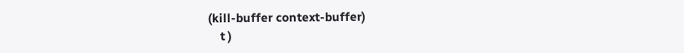(kill-buffer context-buffer)
    t )